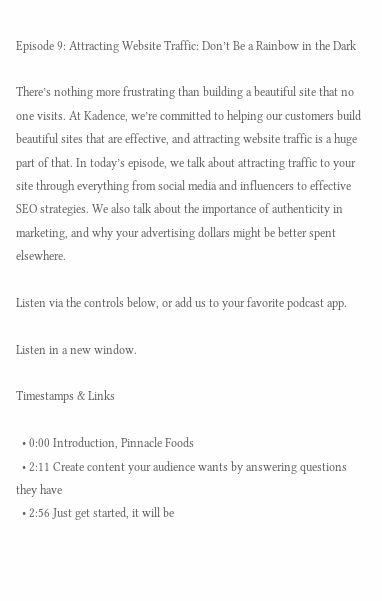Episode 9: Attracting Website Traffic: Don’t Be a Rainbow in the Dark

There’s nothing more frustrating than building a beautiful site that no one visits. At Kadence, we’re committed to helping our customers build beautiful sites that are effective, and attracting website traffic is a huge part of that. In today’s episode, we talk about attracting traffic to your site through everything from social media and influencers to effective SEO strategies. We also talk about the importance of authenticity in marketing, and why your advertising dollars might be better spent elsewhere.

Listen via the controls below, or add us to your favorite podcast app.

Listen in a new window.

Timestamps & Links

  • 0:00 Introduction, Pinnacle Foods
  • 2:11 Create content your audience wants by answering questions they have
  • 2:56 Just get started, it will be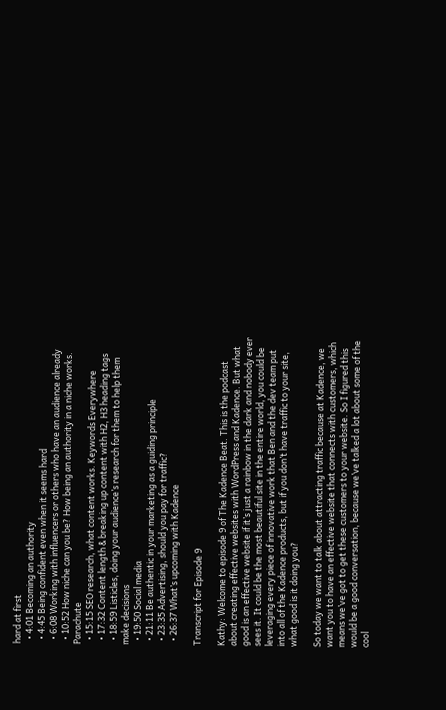hard at first
  • 4:01 Becoming an authority
  • 4:45 Being confident even when it seems hard
  • 6:08 Working with influencers or others who have an audience already
  • 10:52 How niche can you be? How being an authority in a niche works. Parachute
  • 15:15 SEO research, what content works. Keywords Everywhere
  • 17:32 Content length & breaking up content with H2, H3 heading tags
  • 18:59 Listicles, doing your audience’s research for them to help them make decisions
  • 19:50 Social media
  • 21:11 Be authentic in your marketing as a guiding principle
  • 23:35 Advertising, should you pay for traffic?
  • 26:37 What’s upcoming with Kadence

Transcript for Episode 9

Kathy: Welcome to episode 9 of The Kadence Beat. This is the podcast about creating effective websites with WordPress and Kadence. But what good is an effective website if it’s just a rainbow in the dark and nobody ever sees it. It could be the most beautiful site in the entire world, you could be leveraging every piece of innovative work that Ben and the dev team put into all of the Kadence products, but if you don’t have traffic to your site, what good is it doing you?

So today we want to talk about attracting traffic because at Kadence, we want you to have an effective website that connects with customers, which means we’ve got to get these customers to your website. So I figured this would be a good conversation, because we’ve talked a lot about some of the cool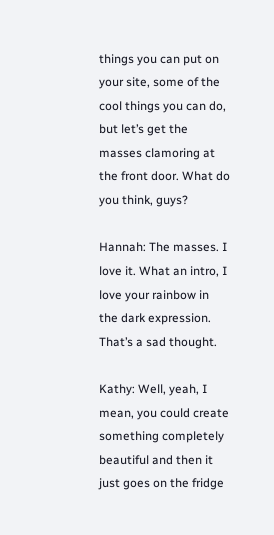things you can put on your site, some of the cool things you can do, but let’s get the masses clamoring at the front door. What do you think, guys?

Hannah: The masses. I love it. What an intro, I love your rainbow in the dark expression. That’s a sad thought.

Kathy: Well, yeah, I mean, you could create something completely beautiful and then it just goes on the fridge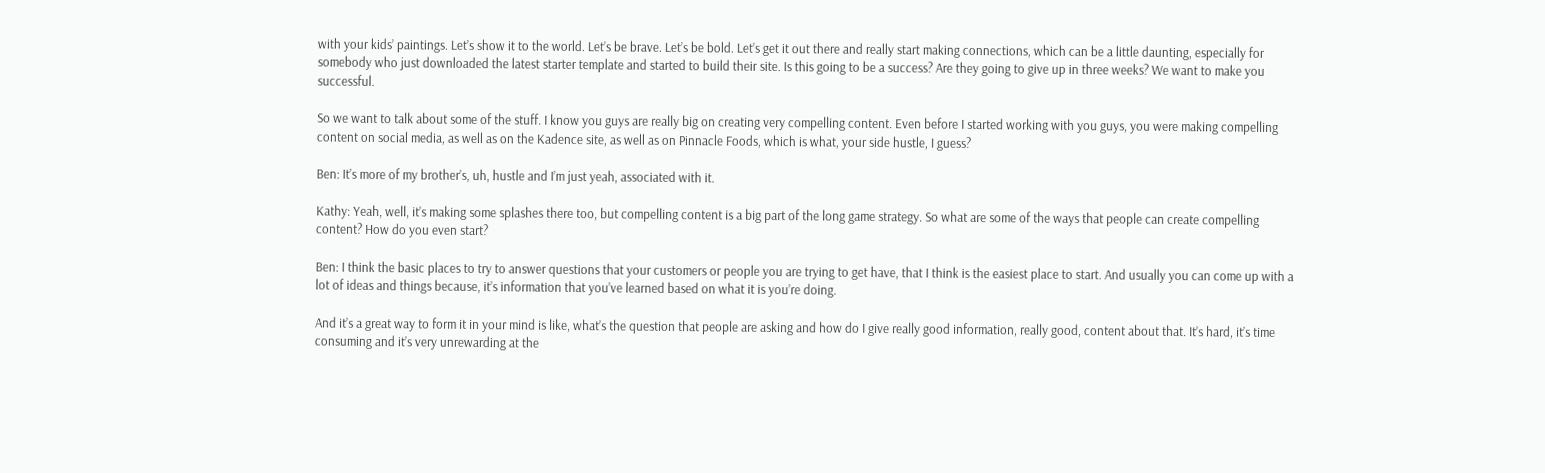with your kids’ paintings. Let’s show it to the world. Let’s be brave. Let’s be bold. Let’s get it out there and really start making connections, which can be a little daunting, especially for somebody who just downloaded the latest starter template and started to build their site. Is this going to be a success? Are they going to give up in three weeks? We want to make you successful.

So we want to talk about some of the stuff. I know you guys are really big on creating very compelling content. Even before I started working with you guys, you were making compelling content on social media, as well as on the Kadence site, as well as on Pinnacle Foods, which is what, your side hustle, I guess?

Ben: It’s more of my brother’s, uh, hustle and I’m just yeah, associated with it.

Kathy: Yeah, well, it’s making some splashes there too, but compelling content is a big part of the long game strategy. So what are some of the ways that people can create compelling content? How do you even start?

Ben: I think the basic places to try to answer questions that your customers or people you are trying to get have, that I think is the easiest place to start. And usually you can come up with a lot of ideas and things because, it’s information that you’ve learned based on what it is you’re doing.

And it’s a great way to form it in your mind is like, what’s the question that people are asking and how do I give really good information, really good, content about that. It’s hard, it’s time consuming and it’s very unrewarding at the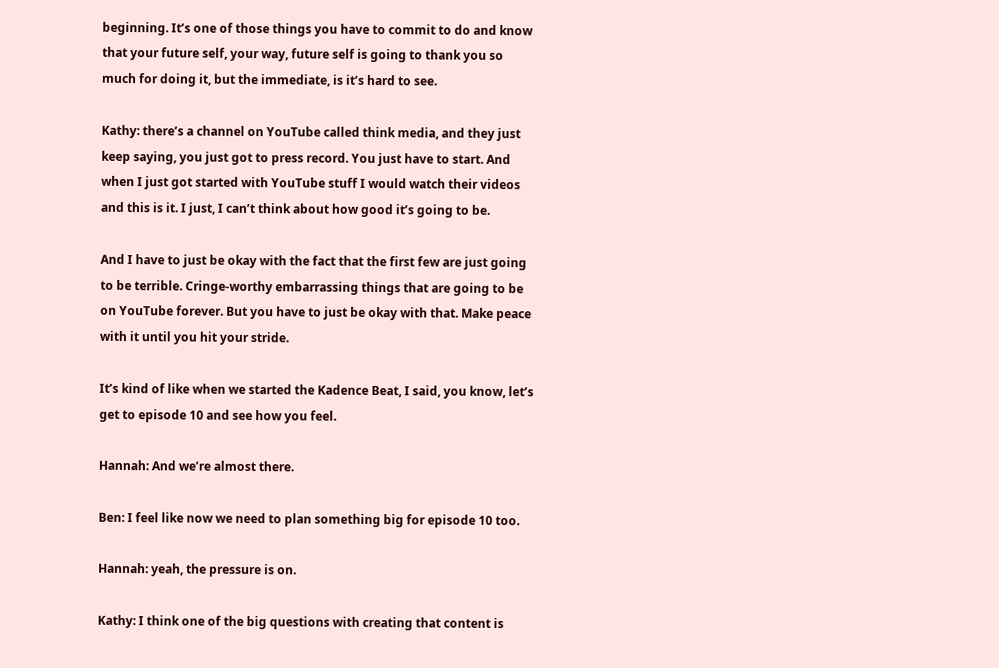beginning. It’s one of those things you have to commit to do and know that your future self, your way, future self is going to thank you so much for doing it, but the immediate, is it’s hard to see.

Kathy: there’s a channel on YouTube called think media, and they just keep saying, you just got to press record. You just have to start. And when I just got started with YouTube stuff I would watch their videos and this is it. I just, I can’t think about how good it’s going to be.

And I have to just be okay with the fact that the first few are just going to be terrible. Cringe-worthy embarrassing things that are going to be on YouTube forever. But you have to just be okay with that. Make peace with it until you hit your stride.

It’s kind of like when we started the Kadence Beat, I said, you know, let’s get to episode 10 and see how you feel.

Hannah: And we’re almost there.

Ben: I feel like now we need to plan something big for episode 10 too.

Hannah: yeah, the pressure is on.

Kathy: I think one of the big questions with creating that content is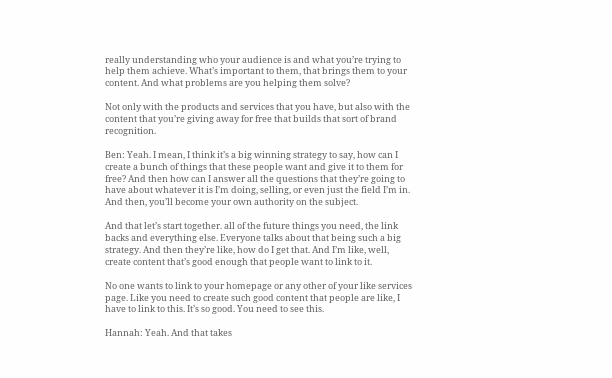really understanding who your audience is and what you’re trying to help them achieve. What’s important to them, that brings them to your content. And what problems are you helping them solve?

Not only with the products and services that you have, but also with the content that you’re giving away for free that builds that sort of brand recognition.

Ben: Yeah. I mean, I think it’s a big winning strategy to say, how can I create a bunch of things that these people want and give it to them for free? And then how can I answer all the questions that they’re going to have about whatever it is I’m doing, selling, or even just the field I’m in. And then, you’ll become your own authority on the subject.

And that let’s start together. all of the future things you need, the link backs and everything else. Everyone talks about that being such a big strategy. And then they’re like, how do I get that. And I’m like, well, create content that’s good enough that people want to link to it.

No one wants to link to your homepage or any other of your like services page. Like you need to create such good content that people are like, I have to link to this. It’s so good. You need to see this.

Hannah: Yeah. And that takes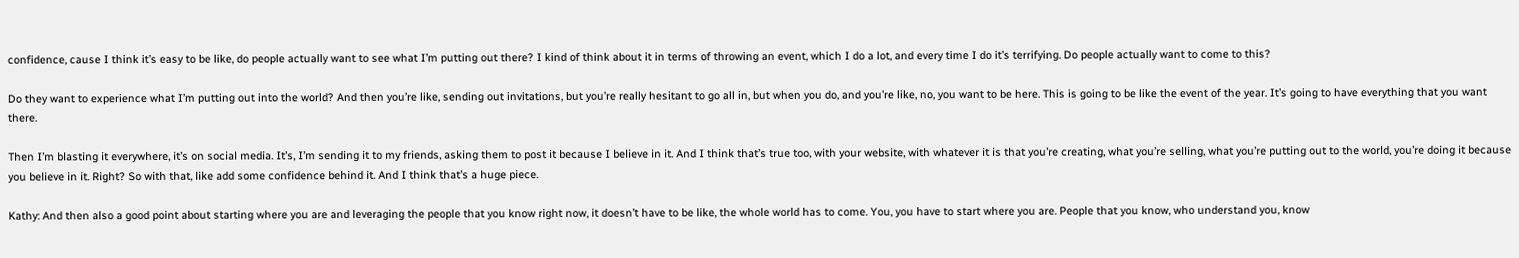confidence, cause I think it’s easy to be like, do people actually want to see what I’m putting out there? I kind of think about it in terms of throwing an event, which I do a lot, and every time I do it’s terrifying. Do people actually want to come to this?

Do they want to experience what I’m putting out into the world? And then you’re like, sending out invitations, but you’re really hesitant to go all in, but when you do, and you’re like, no, you want to be here. This is going to be like the event of the year. It’s going to have everything that you want there.

Then I’m blasting it everywhere, it’s on social media. It’s, I’m sending it to my friends, asking them to post it because I believe in it. And I think that’s true too, with your website, with whatever it is that you’re creating, what you’re selling, what you’re putting out to the world, you’re doing it because you believe in it. Right? So with that, like add some confidence behind it. And I think that’s a huge piece.

Kathy: And then also a good point about starting where you are and leveraging the people that you know right now, it doesn’t have to be like, the whole world has to come. You, you have to start where you are. People that you know, who understand you, know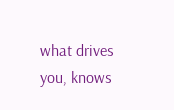what drives you, knows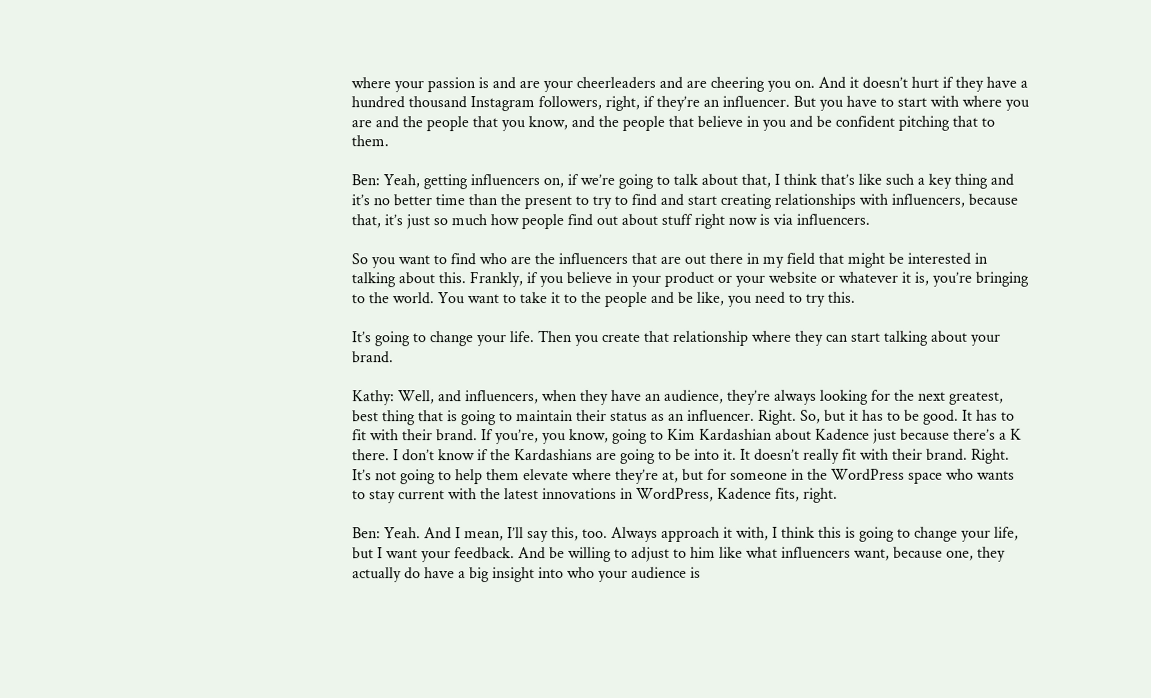where your passion is and are your cheerleaders and are cheering you on. And it doesn’t hurt if they have a hundred thousand Instagram followers, right, if they’re an influencer. But you have to start with where you are and the people that you know, and the people that believe in you and be confident pitching that to them.

Ben: Yeah, getting influencers on, if we’re going to talk about that, I think that’s like such a key thing and it’s no better time than the present to try to find and start creating relationships with influencers, because that, it’s just so much how people find out about stuff right now is via influencers.

So you want to find who are the influencers that are out there in my field that might be interested in talking about this. Frankly, if you believe in your product or your website or whatever it is, you’re bringing to the world. You want to take it to the people and be like, you need to try this.

It’s going to change your life. Then you create that relationship where they can start talking about your brand.

Kathy: Well, and influencers, when they have an audience, they’re always looking for the next greatest, best thing that is going to maintain their status as an influencer. Right. So, but it has to be good. It has to fit with their brand. If you’re, you know, going to Kim Kardashian about Kadence just because there’s a K there. I don’t know if the Kardashians are going to be into it. It doesn’t really fit with their brand. Right. It’s not going to help them elevate where they’re at, but for someone in the WordPress space who wants to stay current with the latest innovations in WordPress, Kadence fits, right.

Ben: Yeah. And I mean, I’ll say this, too. Always approach it with, I think this is going to change your life, but I want your feedback. And be willing to adjust to him like what influencers want, because one, they actually do have a big insight into who your audience is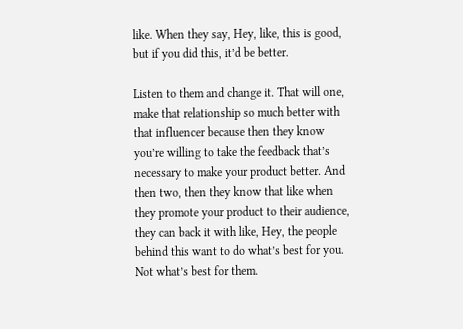like. When they say, Hey, like, this is good, but if you did this, it’d be better.

Listen to them and change it. That will one, make that relationship so much better with that influencer because then they know you’re willing to take the feedback that’s necessary to make your product better. And then two, then they know that like when they promote your product to their audience, they can back it with like, Hey, the people behind this want to do what’s best for you. Not what’s best for them.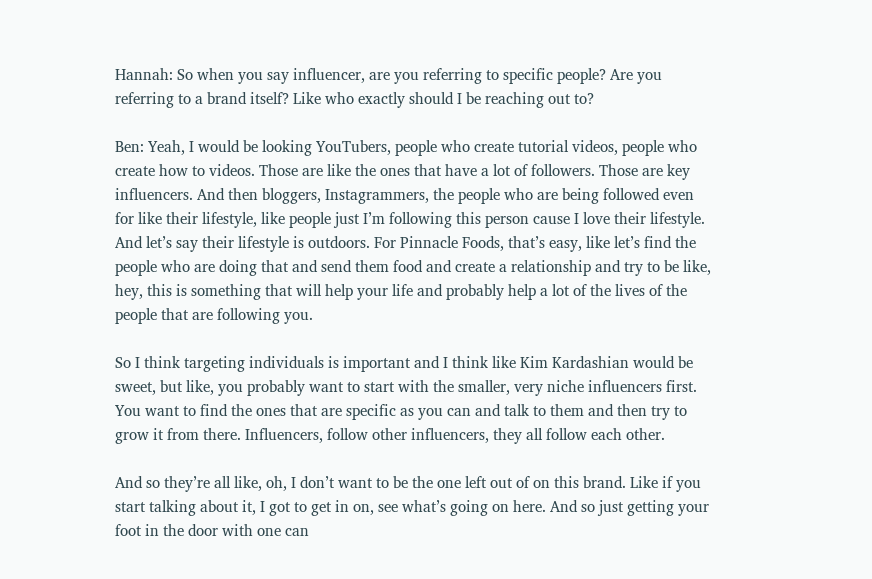Hannah: So when you say influencer, are you referring to specific people? Are you referring to a brand itself? Like who exactly should I be reaching out to?

Ben: Yeah, I would be looking YouTubers, people who create tutorial videos, people who create how to videos. Those are like the ones that have a lot of followers. Those are key influencers. And then bloggers, Instagrammers, the people who are being followed even for like their lifestyle, like people just I’m following this person cause I love their lifestyle. And let’s say their lifestyle is outdoors. For Pinnacle Foods, that’s easy, like let’s find the people who are doing that and send them food and create a relationship and try to be like, hey, this is something that will help your life and probably help a lot of the lives of the people that are following you.

So I think targeting individuals is important and I think like Kim Kardashian would be sweet, but like, you probably want to start with the smaller, very niche influencers first. You want to find the ones that are specific as you can and talk to them and then try to grow it from there. Influencers, follow other influencers, they all follow each other.

And so they’re all like, oh, I don’t want to be the one left out of on this brand. Like if you start talking about it, I got to get in on, see what’s going on here. And so just getting your foot in the door with one can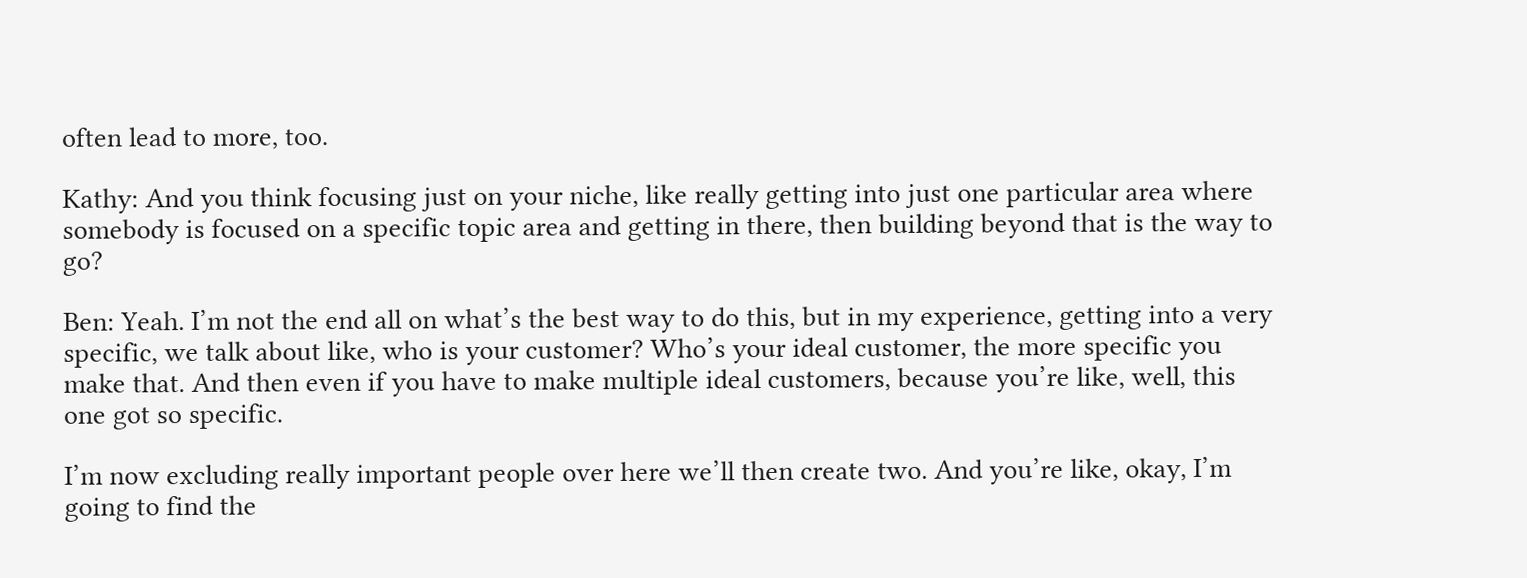often lead to more, too.

Kathy: And you think focusing just on your niche, like really getting into just one particular area where somebody is focused on a specific topic area and getting in there, then building beyond that is the way to go?

Ben: Yeah. I’m not the end all on what’s the best way to do this, but in my experience, getting into a very specific, we talk about like, who is your customer? Who’s your ideal customer, the more specific you make that. And then even if you have to make multiple ideal customers, because you’re like, well, this one got so specific.

I’m now excluding really important people over here we’ll then create two. And you’re like, okay, I’m going to find the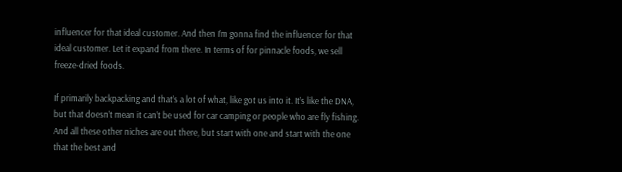influencer for that ideal customer. And then I’m gonna find the influencer for that ideal customer. Let it expand from there. In terms of for pinnacle foods, we sell freeze-dried foods.

If primarily backpacking and that’s a lot of what, like got us into it. It’s like the DNA, but that doesn’t mean it can’t be used for car camping or people who are fly fishing. And all these other niches are out there, but start with one and start with the one that the best and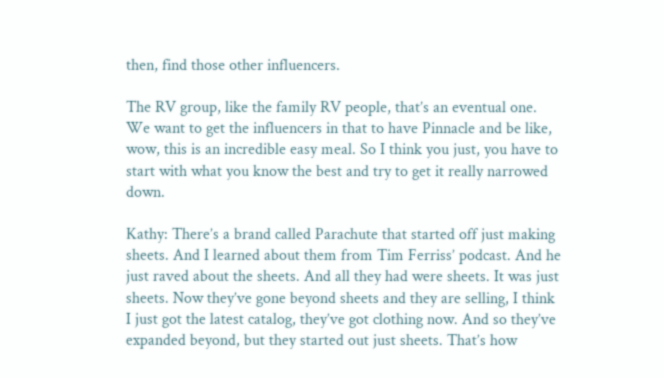then, find those other influencers.

The RV group, like the family RV people, that’s an eventual one. We want to get the influencers in that to have Pinnacle and be like, wow, this is an incredible easy meal. So I think you just, you have to start with what you know the best and try to get it really narrowed down.

Kathy: There’s a brand called Parachute that started off just making sheets. And I learned about them from Tim Ferriss’ podcast. And he just raved about the sheets. And all they had were sheets. It was just sheets. Now they’ve gone beyond sheets and they are selling, I think I just got the latest catalog, they’ve got clothing now. And so they’ve expanded beyond, but they started out just sheets. That’s how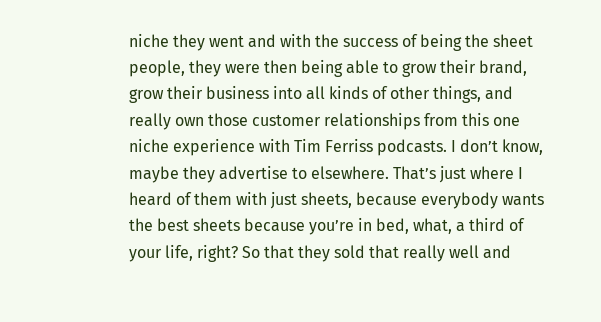niche they went and with the success of being the sheet people, they were then being able to grow their brand, grow their business into all kinds of other things, and really own those customer relationships from this one niche experience with Tim Ferriss podcasts. I don’t know, maybe they advertise to elsewhere. That’s just where I heard of them with just sheets, because everybody wants the best sheets because you’re in bed, what, a third of your life, right? So that they sold that really well and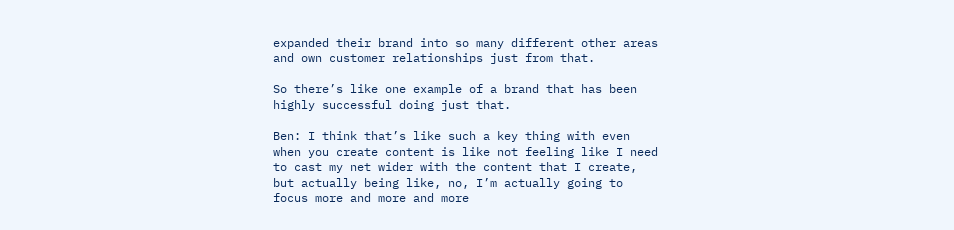expanded their brand into so many different other areas and own customer relationships just from that.

So there’s like one example of a brand that has been highly successful doing just that.

Ben: I think that’s like such a key thing with even when you create content is like not feeling like I need to cast my net wider with the content that I create, but actually being like, no, I’m actually going to focus more and more and more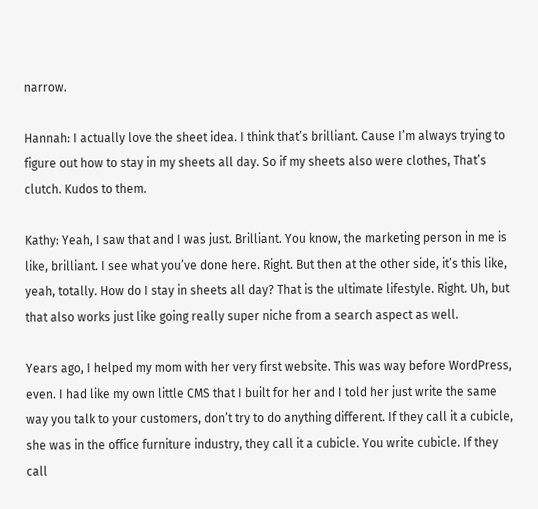narrow.

Hannah: I actually love the sheet idea. I think that’s brilliant. Cause I’m always trying to figure out how to stay in my sheets all day. So if my sheets also were clothes, That’s clutch. Kudos to them.

Kathy: Yeah, I saw that and I was just. Brilliant. You know, the marketing person in me is like, brilliant. I see what you’ve done here. Right. But then at the other side, it’s this like, yeah, totally. How do I stay in sheets all day? That is the ultimate lifestyle. Right. Uh, but that also works just like going really super niche from a search aspect as well.

Years ago, I helped my mom with her very first website. This was way before WordPress, even. I had like my own little CMS that I built for her and I told her just write the same way you talk to your customers, don’t try to do anything different. If they call it a cubicle, she was in the office furniture industry, they call it a cubicle. You write cubicle. If they call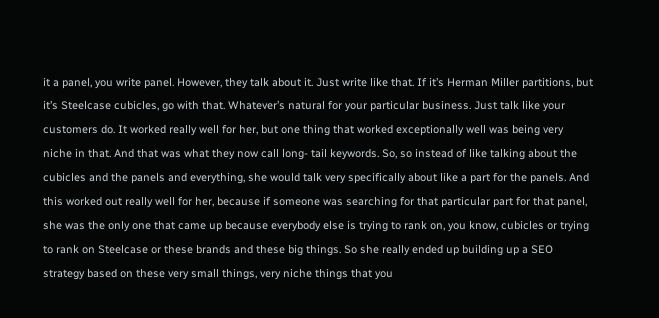it a panel, you write panel. However, they talk about it. Just write like that. If it’s Herman Miller partitions, but it’s Steelcase cubicles, go with that. Whatever’s natural for your particular business. Just talk like your customers do. It worked really well for her, but one thing that worked exceptionally well was being very niche in that. And that was what they now call long- tail keywords. So, so instead of like talking about the cubicles and the panels and everything, she would talk very specifically about like a part for the panels. And this worked out really well for her, because if someone was searching for that particular part for that panel, she was the only one that came up because everybody else is trying to rank on, you know, cubicles or trying to rank on Steelcase or these brands and these big things. So she really ended up building up a SEO strategy based on these very small things, very niche things that you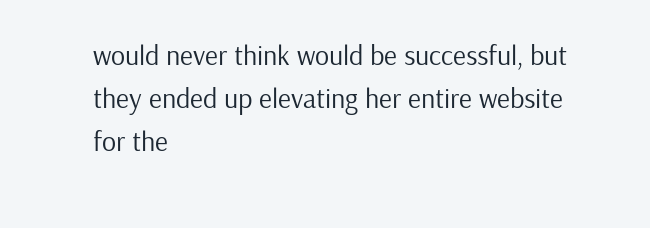would never think would be successful, but they ended up elevating her entire website for the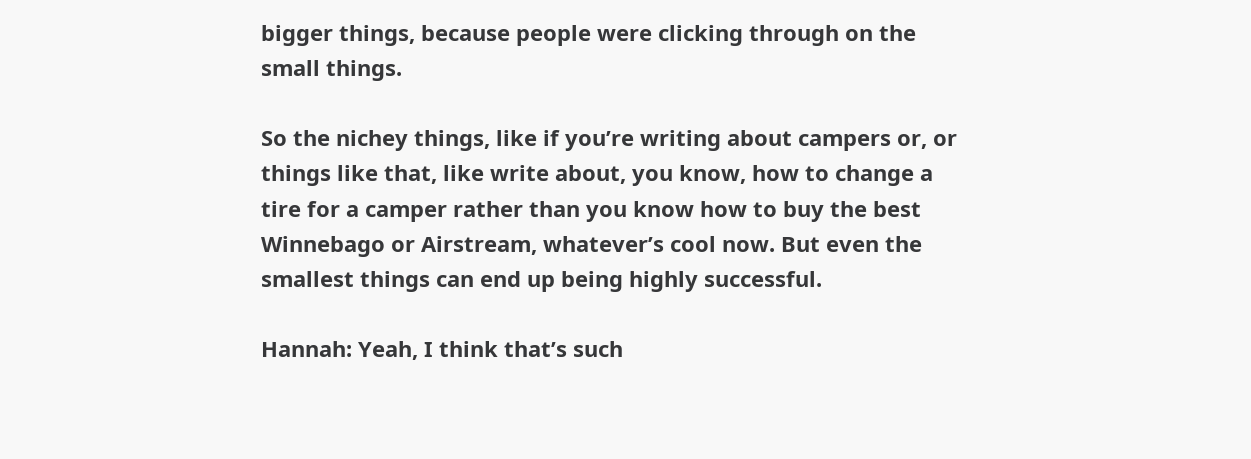bigger things, because people were clicking through on the small things.

So the nichey things, like if you’re writing about campers or, or things like that, like write about, you know, how to change a tire for a camper rather than you know how to buy the best Winnebago or Airstream, whatever’s cool now. But even the smallest things can end up being highly successful.

Hannah: Yeah, I think that’s such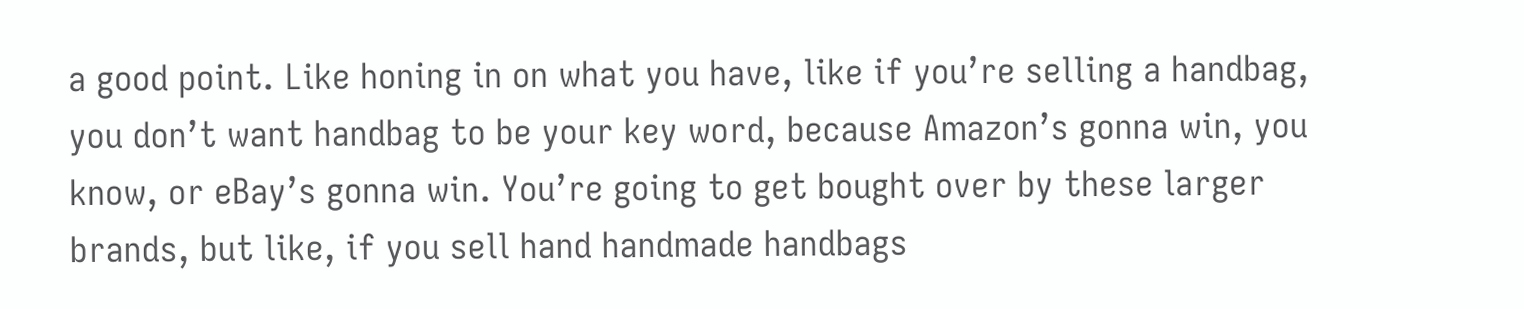a good point. Like honing in on what you have, like if you’re selling a handbag, you don’t want handbag to be your key word, because Amazon’s gonna win, you know, or eBay’s gonna win. You’re going to get bought over by these larger brands, but like, if you sell hand handmade handbags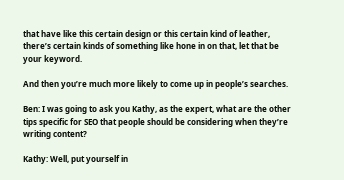that have like this certain design or this certain kind of leather, there’s certain kinds of something like hone in on that, let that be your keyword.

And then you’re much more likely to come up in people’s searches.

Ben: I was going to ask you Kathy, as the expert, what are the other tips specific for SEO that people should be considering when they’re writing content?

Kathy: Well, put yourself in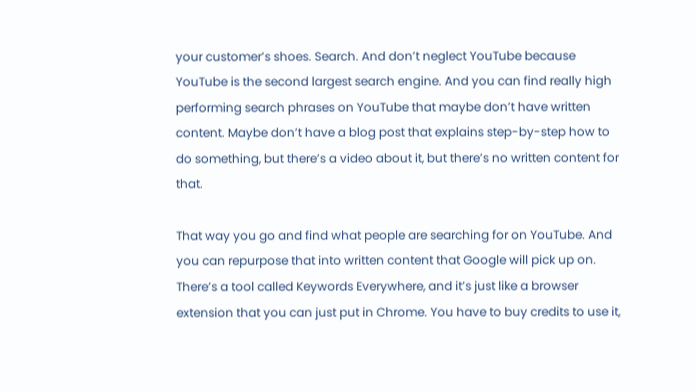your customer’s shoes. Search. And don’t neglect YouTube because YouTube is the second largest search engine. And you can find really high performing search phrases on YouTube that maybe don’t have written content. Maybe don’t have a blog post that explains step-by-step how to do something, but there’s a video about it, but there’s no written content for that.

That way you go and find what people are searching for on YouTube. And you can repurpose that into written content that Google will pick up on. There’s a tool called Keywords Everywhere, and it’s just like a browser extension that you can just put in Chrome. You have to buy credits to use it,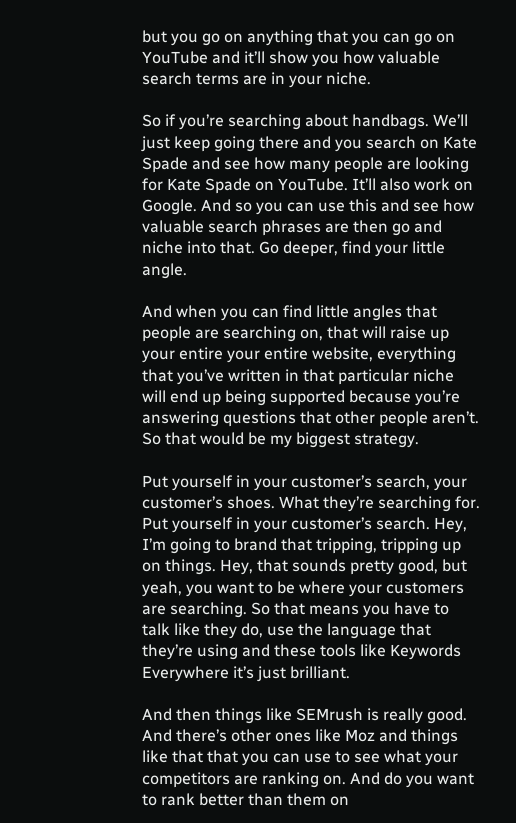but you go on anything that you can go on YouTube and it’ll show you how valuable search terms are in your niche.

So if you’re searching about handbags. We’ll just keep going there and you search on Kate Spade and see how many people are looking for Kate Spade on YouTube. It’ll also work on Google. And so you can use this and see how valuable search phrases are then go and niche into that. Go deeper, find your little angle.

And when you can find little angles that people are searching on, that will raise up your entire your entire website, everything that you’ve written in that particular niche will end up being supported because you’re answering questions that other people aren’t. So that would be my biggest strategy.

Put yourself in your customer’s search, your customer’s shoes. What they’re searching for. Put yourself in your customer’s search. Hey, I’m going to brand that tripping, tripping up on things. Hey, that sounds pretty good, but yeah, you want to be where your customers are searching. So that means you have to talk like they do, use the language that they’re using and these tools like Keywords Everywhere it’s just brilliant.

And then things like SEMrush is really good. And there’s other ones like Moz and things like that that you can use to see what your competitors are ranking on. And do you want to rank better than them on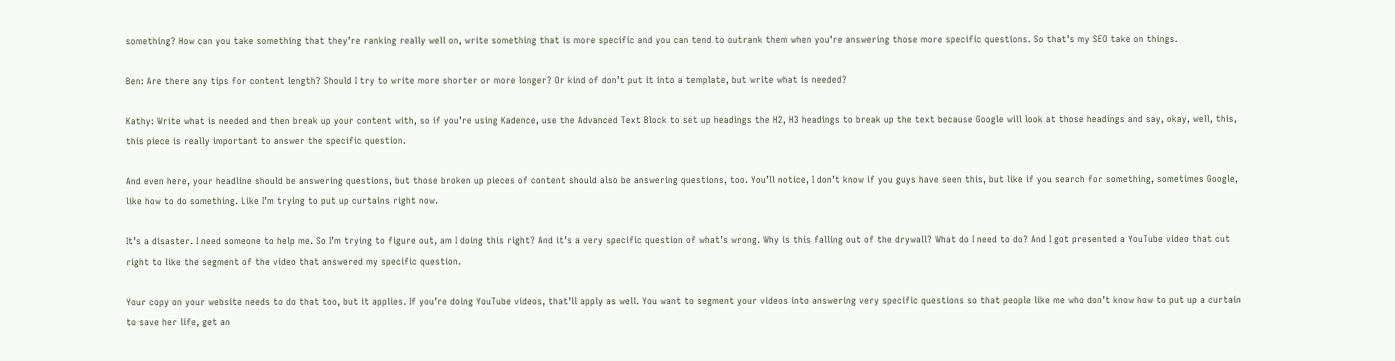something? How can you take something that they’re ranking really well on, write something that is more specific and you can tend to outrank them when you’re answering those more specific questions. So that’s my SEO take on things.

Ben: Are there any tips for content length? Should I try to write more shorter or more longer? Or kind of don’t put it into a template, but write what is needed?

Kathy: Write what is needed and then break up your content with, so if you’re using Kadence, use the Advanced Text Block to set up headings the H2, H3 headings to break up the text because Google will look at those headings and say, okay, well, this, this piece is really important to answer the specific question.

And even here, your headline should be answering questions, but those broken up pieces of content should also be answering questions, too. You’ll notice, I don’t know if you guys have seen this, but like if you search for something, sometimes Google, like how to do something. Like I’m trying to put up curtains right now.

It’s a disaster. I need someone to help me. So I’m trying to figure out, am I doing this right? And it’s a very specific question of what’s wrong. Why is this falling out of the drywall? What do I need to do? And I got presented a YouTube video that cut right to like the segment of the video that answered my specific question.

Your copy on your website needs to do that too, but it applies. If you’re doing YouTube videos, that’ll apply as well. You want to segment your videos into answering very specific questions so that people like me who don’t know how to put up a curtain to save her life, get an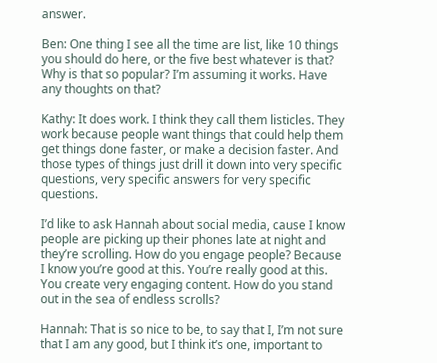answer.

Ben: One thing I see all the time are list, like 10 things you should do here, or the five best whatever is that? Why is that so popular? I’m assuming it works. Have any thoughts on that?

Kathy: It does work. I think they call them listicles. They work because people want things that could help them get things done faster, or make a decision faster. And those types of things just drill it down into very specific questions, very specific answers for very specific questions.

I’d like to ask Hannah about social media, cause I know people are picking up their phones late at night and they’re scrolling. How do you engage people? Because I know you’re good at this. You’re really good at this. You create very engaging content. How do you stand out in the sea of endless scrolls?

Hannah: That is so nice to be, to say that I, I’m not sure that I am any good, but I think it’s one, important to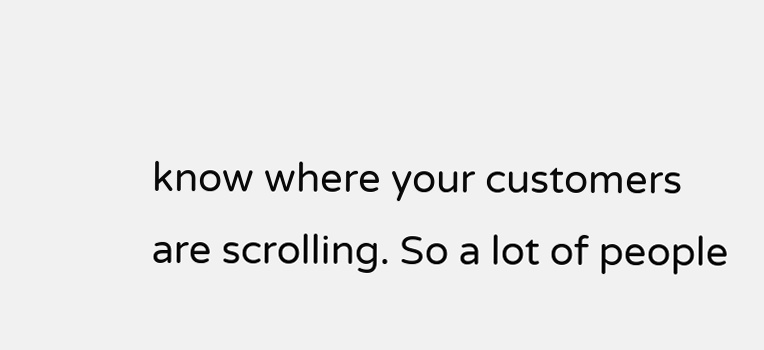know where your customers are scrolling. So a lot of people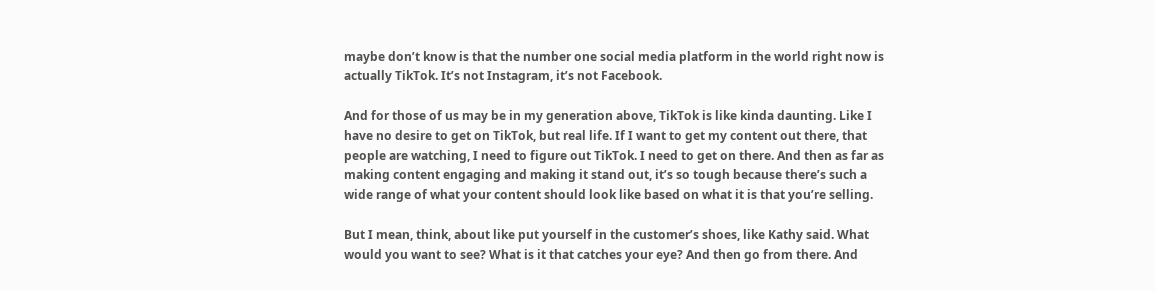maybe don’t know is that the number one social media platform in the world right now is actually TikTok. It’s not Instagram, it’s not Facebook.

And for those of us may be in my generation above, TikTok is like kinda daunting. Like I have no desire to get on TikTok, but real life. If I want to get my content out there, that people are watching, I need to figure out TikTok. I need to get on there. And then as far as making content engaging and making it stand out, it’s so tough because there’s such a wide range of what your content should look like based on what it is that you’re selling.

But I mean, think, about like put yourself in the customer’s shoes, like Kathy said. What would you want to see? What is it that catches your eye? And then go from there. And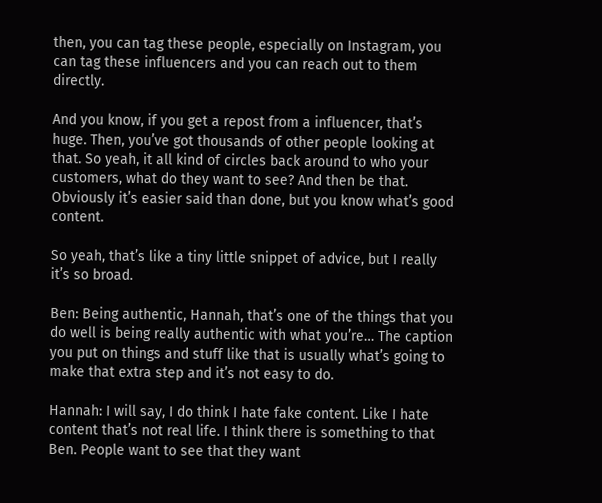then, you can tag these people, especially on Instagram, you can tag these influencers and you can reach out to them directly.

And you know, if you get a repost from a influencer, that’s huge. Then, you’ve got thousands of other people looking at that. So yeah, it all kind of circles back around to who your customers, what do they want to see? And then be that. Obviously it’s easier said than done, but you know what’s good content.

So yeah, that’s like a tiny little snippet of advice, but I really it’s so broad.

Ben: Being authentic, Hannah, that’s one of the things that you do well is being really authentic with what you’re… The caption you put on things and stuff like that is usually what’s going to make that extra step and it’s not easy to do.

Hannah: I will say, I do think I hate fake content. Like I hate content that’s not real life. I think there is something to that Ben. People want to see that they want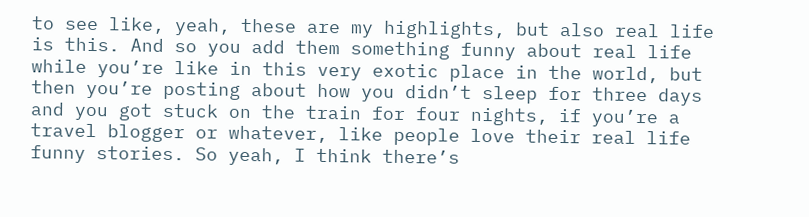to see like, yeah, these are my highlights, but also real life is this. And so you add them something funny about real life while you’re like in this very exotic place in the world, but then you’re posting about how you didn’t sleep for three days and you got stuck on the train for four nights, if you’re a travel blogger or whatever, like people love their real life funny stories. So yeah, I think there’s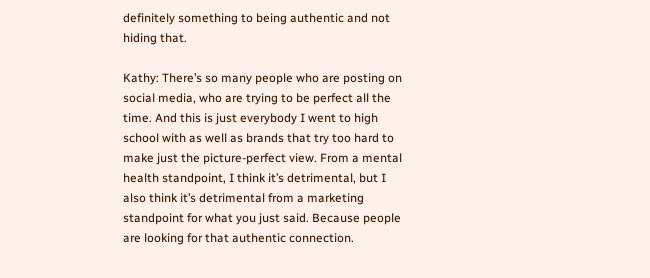definitely something to being authentic and not hiding that.

Kathy: There’s so many people who are posting on social media, who are trying to be perfect all the time. And this is just everybody I went to high school with as well as brands that try too hard to make just the picture-perfect view. From a mental health standpoint, I think it’s detrimental, but I also think it’s detrimental from a marketing standpoint for what you just said. Because people are looking for that authentic connection.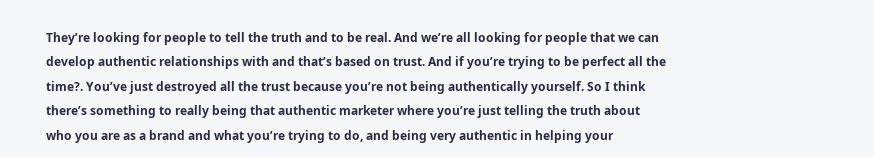They’re looking for people to tell the truth and to be real. And we’re all looking for people that we can develop authentic relationships with and that’s based on trust. And if you’re trying to be perfect all the time?. You’ve just destroyed all the trust because you’re not being authentically yourself. So I think there’s something to really being that authentic marketer where you’re just telling the truth about who you are as a brand and what you’re trying to do, and being very authentic in helping your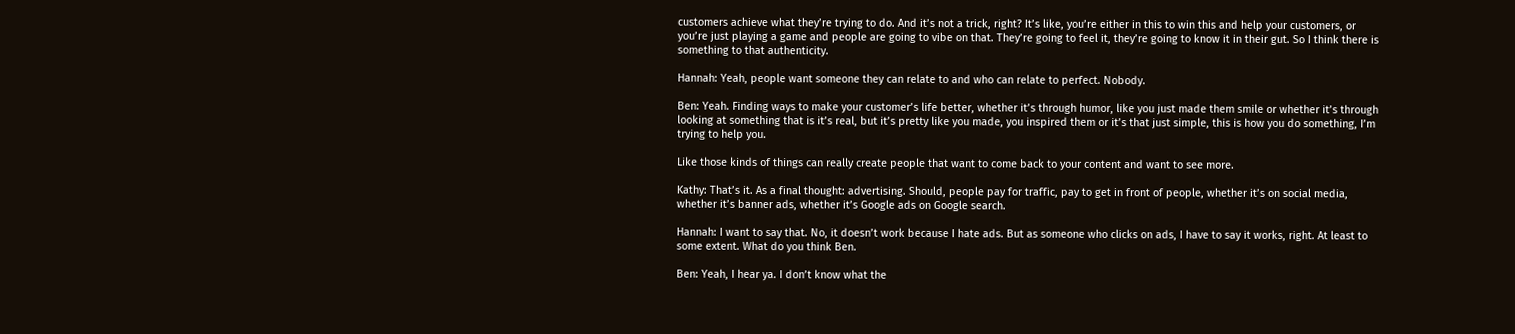customers achieve what they’re trying to do. And it’s not a trick, right? It’s like, you’re either in this to win this and help your customers, or you’re just playing a game and people are going to vibe on that. They’re going to feel it, they’re going to know it in their gut. So I think there is something to that authenticity.

Hannah: Yeah, people want someone they can relate to and who can relate to perfect. Nobody.

Ben: Yeah. Finding ways to make your customer’s life better, whether it’s through humor, like you just made them smile or whether it’s through looking at something that is it’s real, but it’s pretty like you made, you inspired them or it’s that just simple, this is how you do something, I’m trying to help you.

Like those kinds of things can really create people that want to come back to your content and want to see more.

Kathy: That’s it. As a final thought: advertising. Should, people pay for traffic, pay to get in front of people, whether it’s on social media, whether it’s banner ads, whether it’s Google ads on Google search.

Hannah: I want to say that. No, it doesn’t work because I hate ads. But as someone who clicks on ads, I have to say it works, right. At least to some extent. What do you think Ben.

Ben: Yeah, I hear ya. I don’t know what the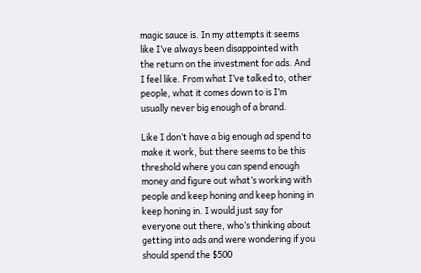magic sauce is. In my attempts it seems like I’ve always been disappointed with the return on the investment for ads. And I feel like. From what I’ve talked to, other people, what it comes down to is I’m usually never big enough of a brand.

Like I don’t have a big enough ad spend to make it work, but there seems to be this threshold where you can spend enough money and figure out what’s working with people and keep honing and keep honing in keep honing in. I would just say for everyone out there, who’s thinking about getting into ads and were wondering if you should spend the $500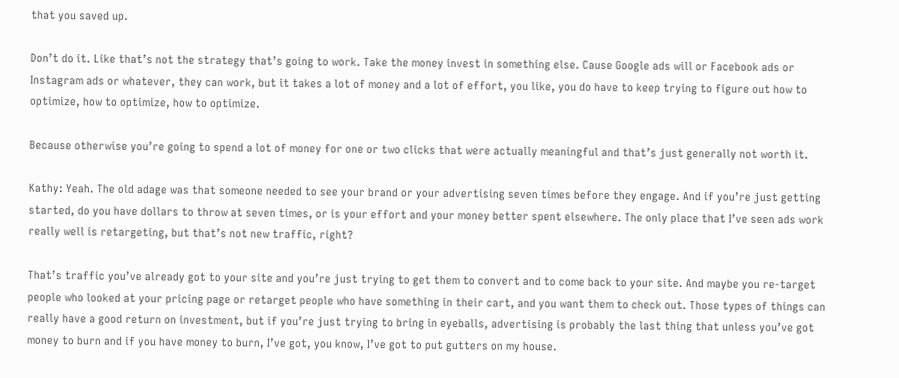that you saved up.

Don’t do it. Like that’s not the strategy that’s going to work. Take the money invest in something else. Cause Google ads will or Facebook ads or Instagram ads or whatever, they can work, but it takes a lot of money and a lot of effort, you like, you do have to keep trying to figure out how to optimize, how to optimize, how to optimize.

Because otherwise you’re going to spend a lot of money for one or two clicks that were actually meaningful and that’s just generally not worth it.

Kathy: Yeah. The old adage was that someone needed to see your brand or your advertising seven times before they engage. And if you’re just getting started, do you have dollars to throw at seven times, or is your effort and your money better spent elsewhere. The only place that I’ve seen ads work really well is retargeting, but that’s not new traffic, right?

That’s traffic you’ve already got to your site and you’re just trying to get them to convert and to come back to your site. And maybe you re-target people who looked at your pricing page or retarget people who have something in their cart, and you want them to check out. Those types of things can really have a good return on investment, but if you’re just trying to bring in eyeballs, advertising is probably the last thing that unless you’ve got money to burn and if you have money to burn, I’ve got, you know, I’ve got to put gutters on my house.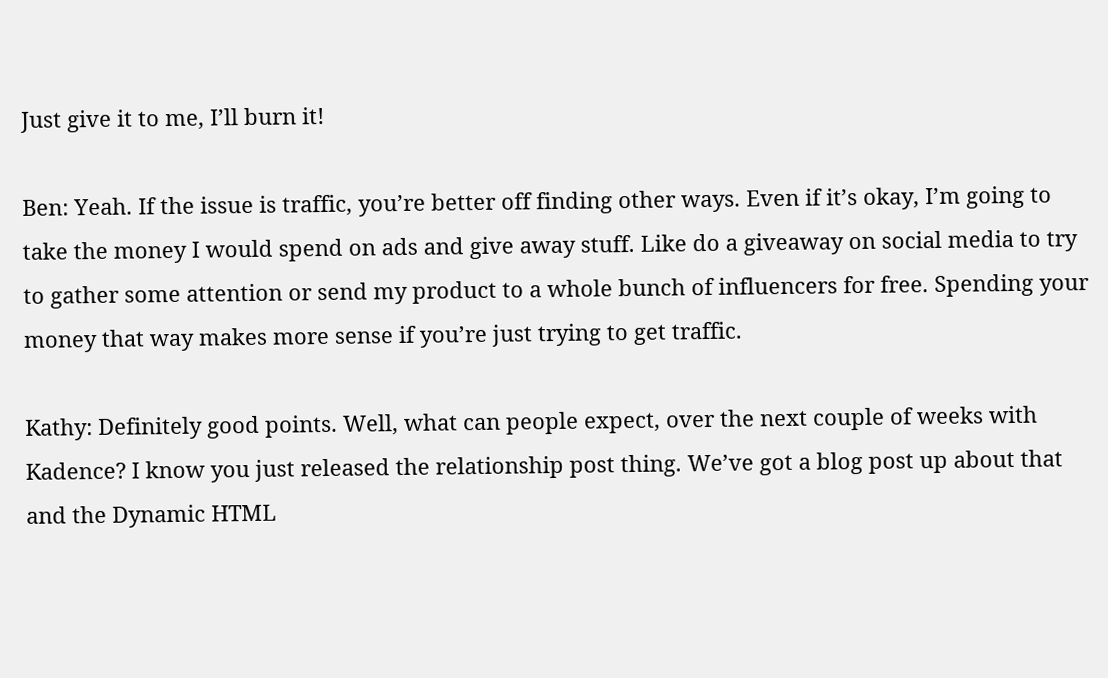Just give it to me, I’ll burn it!

Ben: Yeah. If the issue is traffic, you’re better off finding other ways. Even if it’s okay, I’m going to take the money I would spend on ads and give away stuff. Like do a giveaway on social media to try to gather some attention or send my product to a whole bunch of influencers for free. Spending your money that way makes more sense if you’re just trying to get traffic.

Kathy: Definitely good points. Well, what can people expect, over the next couple of weeks with Kadence? I know you just released the relationship post thing. We’ve got a blog post up about that and the Dynamic HTML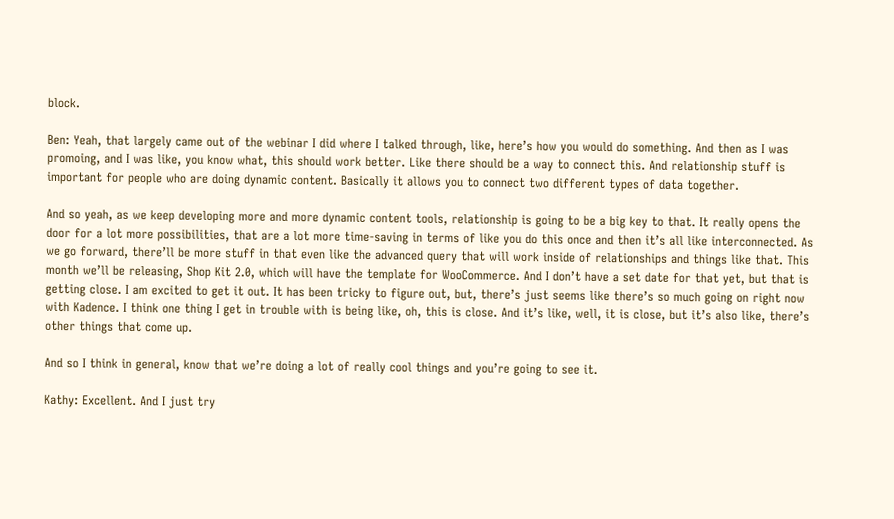block.

Ben: Yeah, that largely came out of the webinar I did where I talked through, like, here’s how you would do something. And then as I was promoing, and I was like, you know what, this should work better. Like there should be a way to connect this. And relationship stuff is important for people who are doing dynamic content. Basically it allows you to connect two different types of data together.

And so yeah, as we keep developing more and more dynamic content tools, relationship is going to be a big key to that. It really opens the door for a lot more possibilities, that are a lot more time-saving in terms of like you do this once and then it’s all like interconnected. As we go forward, there’ll be more stuff in that even like the advanced query that will work inside of relationships and things like that. This month we’ll be releasing, Shop Kit 2.0, which will have the template for WooCommerce. And I don’t have a set date for that yet, but that is getting close. I am excited to get it out. It has been tricky to figure out, but, there’s just seems like there’s so much going on right now with Kadence. I think one thing I get in trouble with is being like, oh, this is close. And it’s like, well, it is close, but it’s also like, there’s other things that come up.

And so I think in general, know that we’re doing a lot of really cool things and you’re going to see it.

Kathy: Excellent. And I just try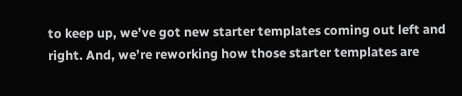to keep up, we’ve got new starter templates coming out left and right. And, we’re reworking how those starter templates are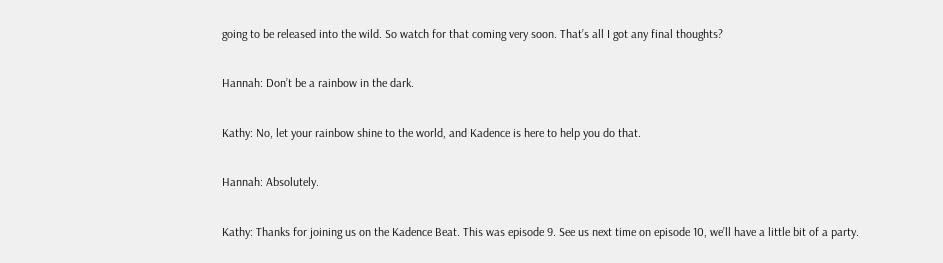going to be released into the wild. So watch for that coming very soon. That’s all I got any final thoughts?

Hannah: Don’t be a rainbow in the dark.

Kathy: No, let your rainbow shine to the world, and Kadence is here to help you do that.

Hannah: Absolutely.

Kathy: Thanks for joining us on the Kadence Beat. This was episode 9. See us next time on episode 10, we’ll have a little bit of a party.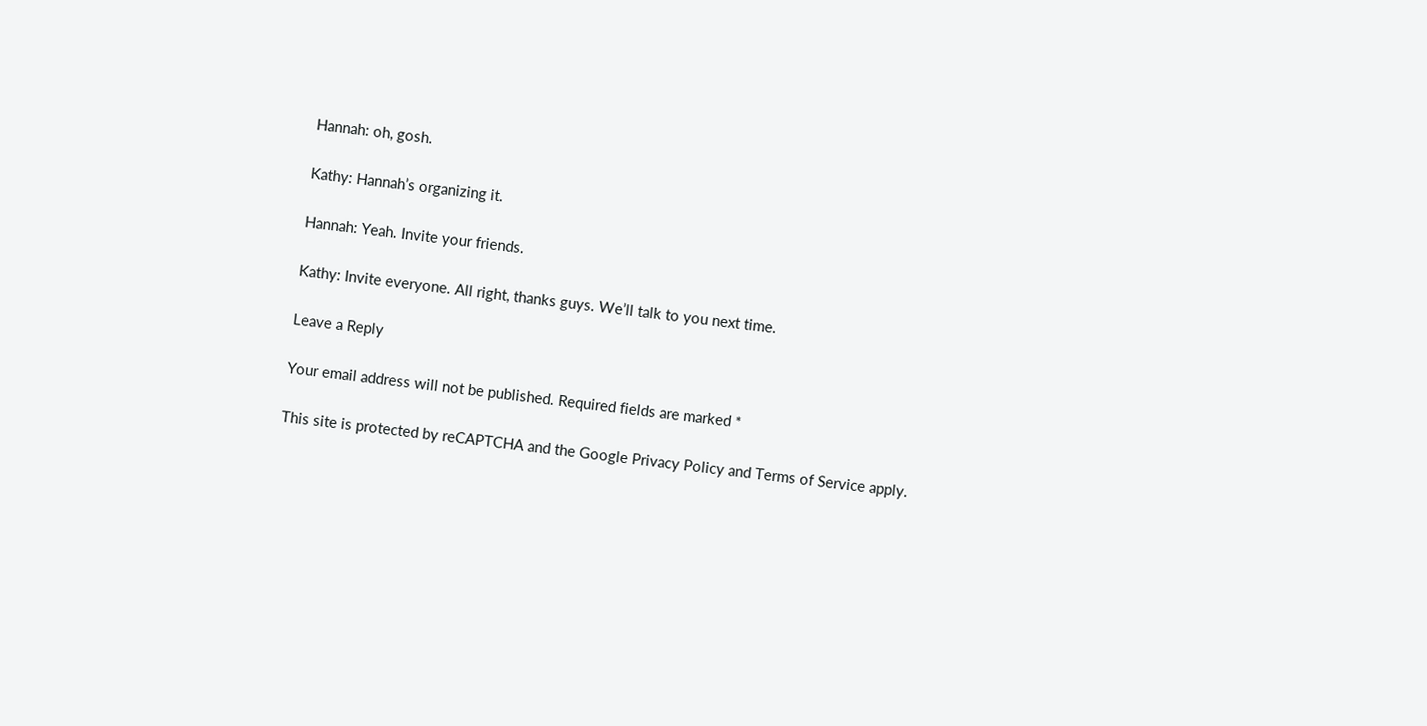Hannah: oh, gosh.

Kathy: Hannah’s organizing it.

Hannah: Yeah. Invite your friends.

Kathy: Invite everyone. All right, thanks guys. We’ll talk to you next time.

Leave a Reply

Your email address will not be published. Required fields are marked *

This site is protected by reCAPTCHA and the Google Privacy Policy and Terms of Service apply.